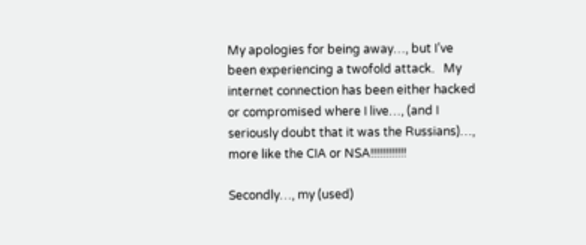My apologies for being away…, but I’ve been experiencing a twofold attack.   My internet connection has been either hacked or compromised where I live…, (and I seriously doubt that it was the Russians)…, more like the CIA or NSA!!!!!!!!!!!!

Secondly…, my (used)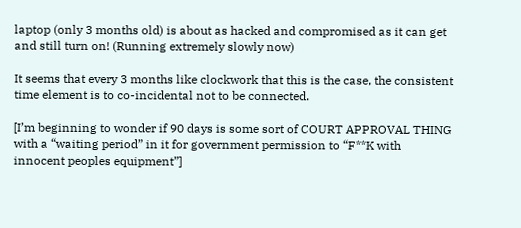laptop (only 3 months old) is about as hacked and compromised as it can get and still turn on! (Running extremely slowly now)

It seems that every 3 months like clockwork that this is the case, the consistent time element is to co-incidental not to be connected.

[I’m beginning to wonder if 90 days is some sort of COURT APPROVAL THING with a “waiting period” in it for government permission to “F**K with innocent peoples equipment”]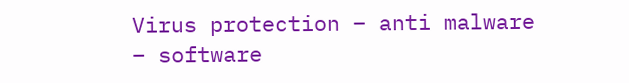Virus protection – anti malware – software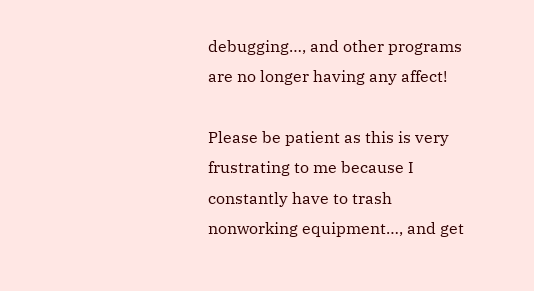debugging…, and other programs are no longer having any affect!

Please be patient as this is very frustrating to me because I constantly have to trash nonworking equipment…, and get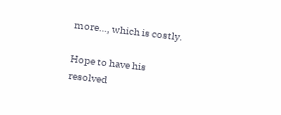more…, which is costly.

Hope to have his resolved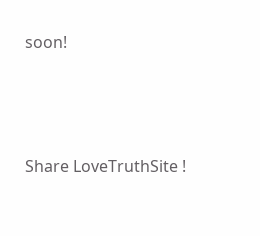soon!





Share LoveTruthSite !